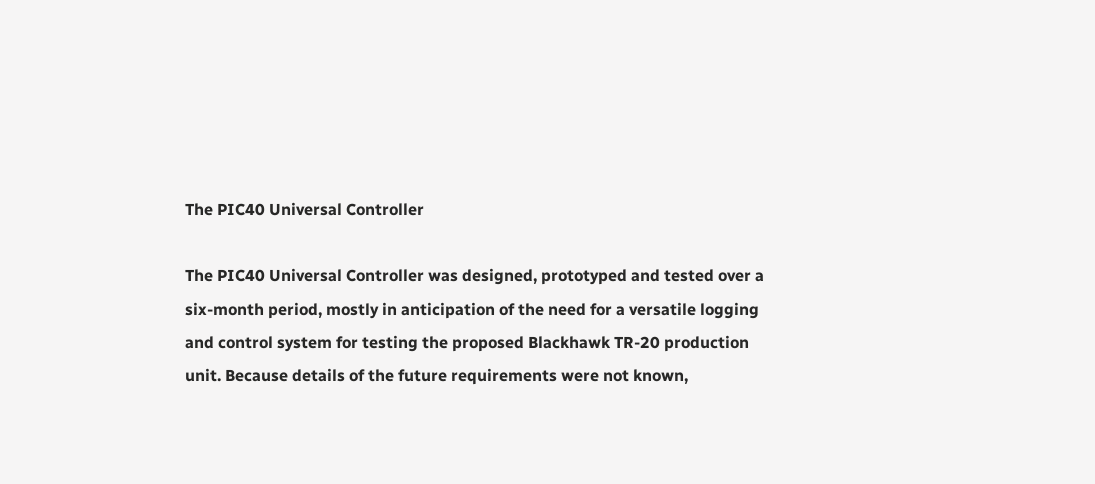The PIC40 Universal Controller

The PIC40 Universal Controller was designed, prototyped and tested over a six-month period, mostly in anticipation of the need for a versatile logging and control system for testing the proposed Blackhawk TR-20 production unit. Because details of the future requirements were not known,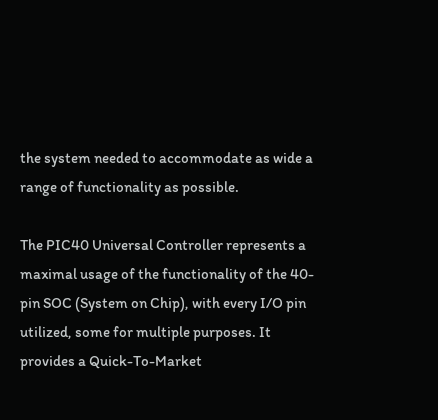the system needed to accommodate as wide a range of functionality as possible.

The PIC40 Universal Controller represents a maximal usage of the functionality of the 40-pin SOC (System on Chip), with every I/O pin utilized, some for multiple purposes. It provides a Quick-To-Market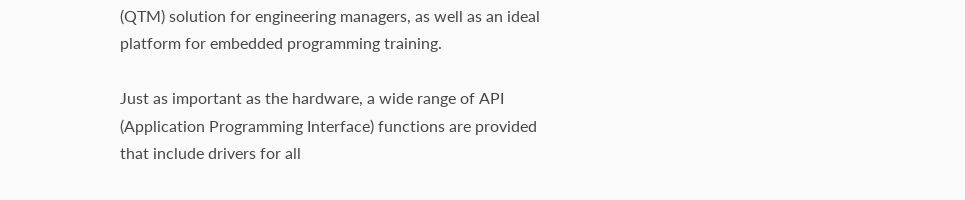(QTM) solution for engineering managers, as well as an ideal platform for embedded programming training.

Just as important as the hardware, a wide range of API (Application Programming Interface) functions are provided that include drivers for all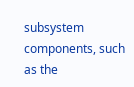subsystem components, such as the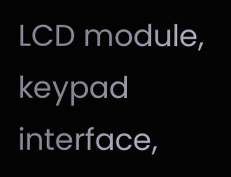LCD module, keypad interface,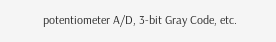potentiometer A/D, 3-bit Gray Code, etc.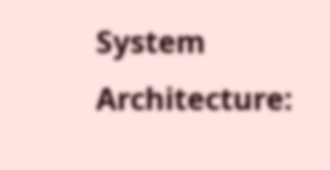System Architecture: